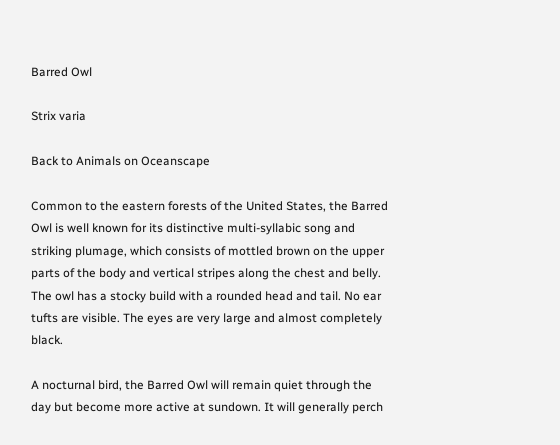Barred Owl

Strix varia

Back to Animals on Oceanscape

Common to the eastern forests of the United States, the Barred Owl is well known for its distinctive multi-syllabic song and striking plumage, which consists of mottled brown on the upper parts of the body and vertical stripes along the chest and belly. The owl has a stocky build with a rounded head and tail. No ear tufts are visible. The eyes are very large and almost completely black.

A nocturnal bird, the Barred Owl will remain quiet through the day but become more active at sundown. It will generally perch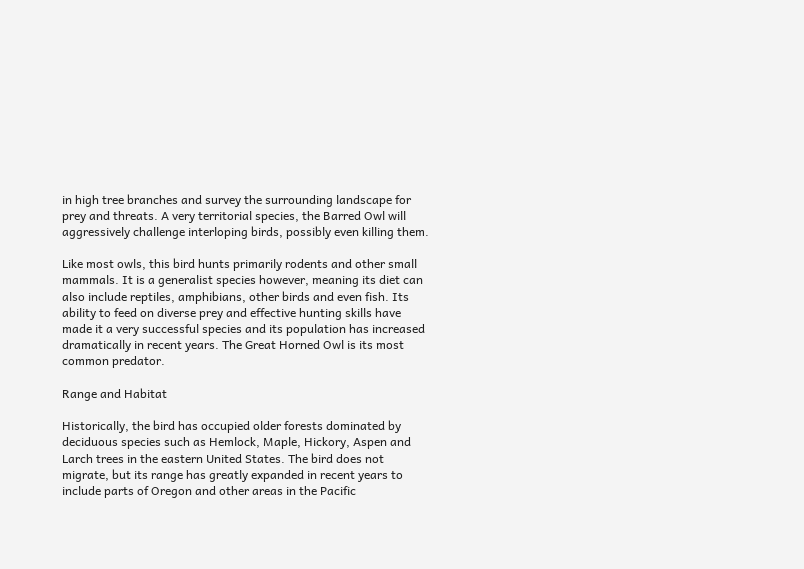in high tree branches and survey the surrounding landscape for prey and threats. A very territorial species, the Barred Owl will aggressively challenge interloping birds, possibly even killing them.

Like most owls, this bird hunts primarily rodents and other small mammals. It is a generalist species however, meaning its diet can also include reptiles, amphibians, other birds and even fish. Its ability to feed on diverse prey and effective hunting skills have made it a very successful species and its population has increased dramatically in recent years. The Great Horned Owl is its most common predator.

Range and Habitat

Historically, the bird has occupied older forests dominated by deciduous species such as Hemlock, Maple, Hickory, Aspen and Larch trees in the eastern United States. The bird does not migrate, but its range has greatly expanded in recent years to include parts of Oregon and other areas in the Pacific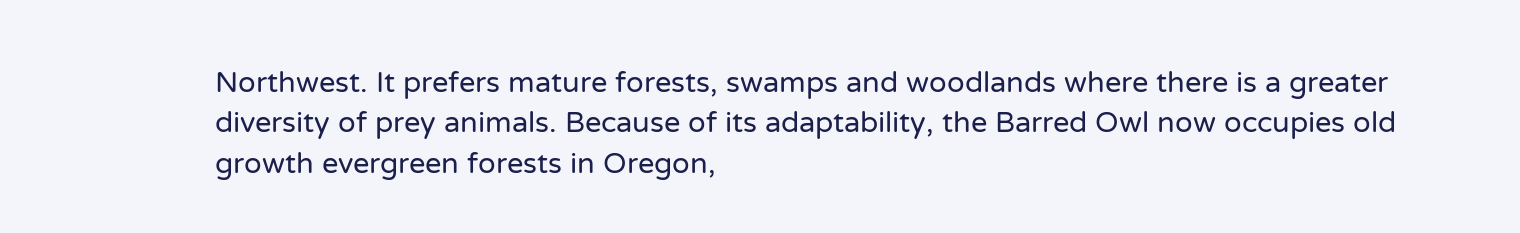Northwest. It prefers mature forests, swamps and woodlands where there is a greater diversity of prey animals. Because of its adaptability, the Barred Owl now occupies old growth evergreen forests in Oregon,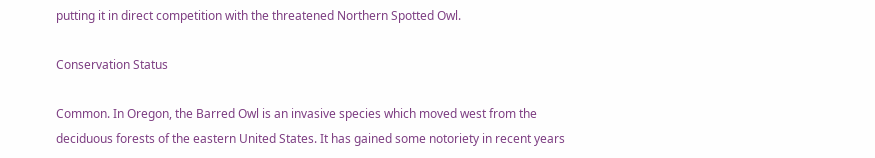putting it in direct competition with the threatened Northern Spotted Owl.

Conservation Status

Common. In Oregon, the Barred Owl is an invasive species which moved west from the deciduous forests of the eastern United States. It has gained some notoriety in recent years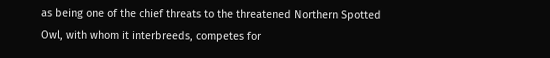as being one of the chief threats to the threatened Northern Spotted Owl, with whom it interbreeds, competes for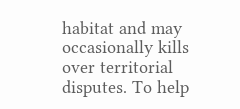habitat and may occasionally kills over territorial disputes. To help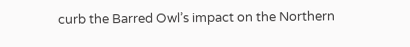curb the Barred Owl’s impact on the Northern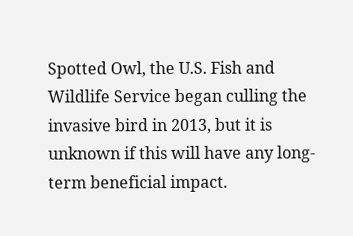Spotted Owl, the U.S. Fish and Wildlife Service began culling the invasive bird in 2013, but it is unknown if this will have any long-term beneficial impact.